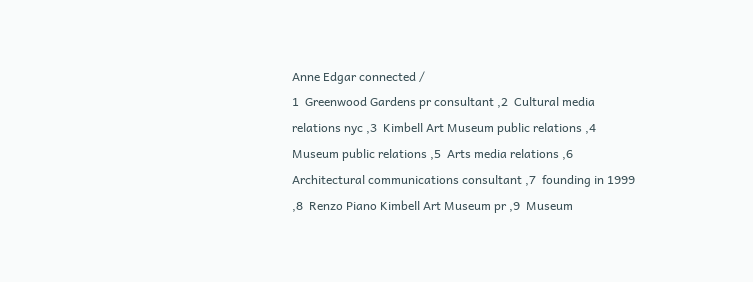Anne Edgar connected /
1  Greenwood Gardens pr consultant ,2  Cultural media relations nyc ,3  Kimbell Art Museum public relations ,4  Museum public relations ,5  Arts media relations ,6  Architectural communications consultant ,7  founding in 1999 ,8  Renzo Piano Kimbell Art Museum pr ,9  Museum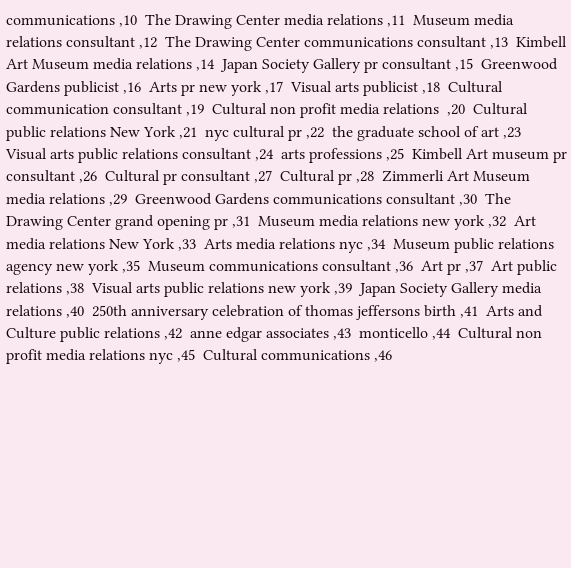communications ,10  The Drawing Center media relations ,11  Museum media relations consultant ,12  The Drawing Center communications consultant ,13  Kimbell Art Museum media relations ,14  Japan Society Gallery pr consultant ,15  Greenwood Gardens publicist ,16  Arts pr new york ,17  Visual arts publicist ,18  Cultural communication consultant ,19  Cultural non profit media relations  ,20  Cultural public relations New York ,21  nyc cultural pr ,22  the graduate school of art ,23  Visual arts public relations consultant ,24  arts professions ,25  Kimbell Art museum pr consultant ,26  Cultural pr consultant ,27  Cultural pr ,28  Zimmerli Art Museum media relations ,29  Greenwood Gardens communications consultant ,30  The Drawing Center grand opening pr ,31  Museum media relations new york ,32  Art media relations New York ,33  Arts media relations nyc ,34  Museum public relations agency new york ,35  Museum communications consultant ,36  Art pr ,37  Art public relations ,38  Visual arts public relations new york ,39  Japan Society Gallery media relations ,40  250th anniversary celebration of thomas jeffersons birth ,41  Arts and Culture public relations ,42  anne edgar associates ,43  monticello ,44  Cultural non profit media relations nyc ,45  Cultural communications ,46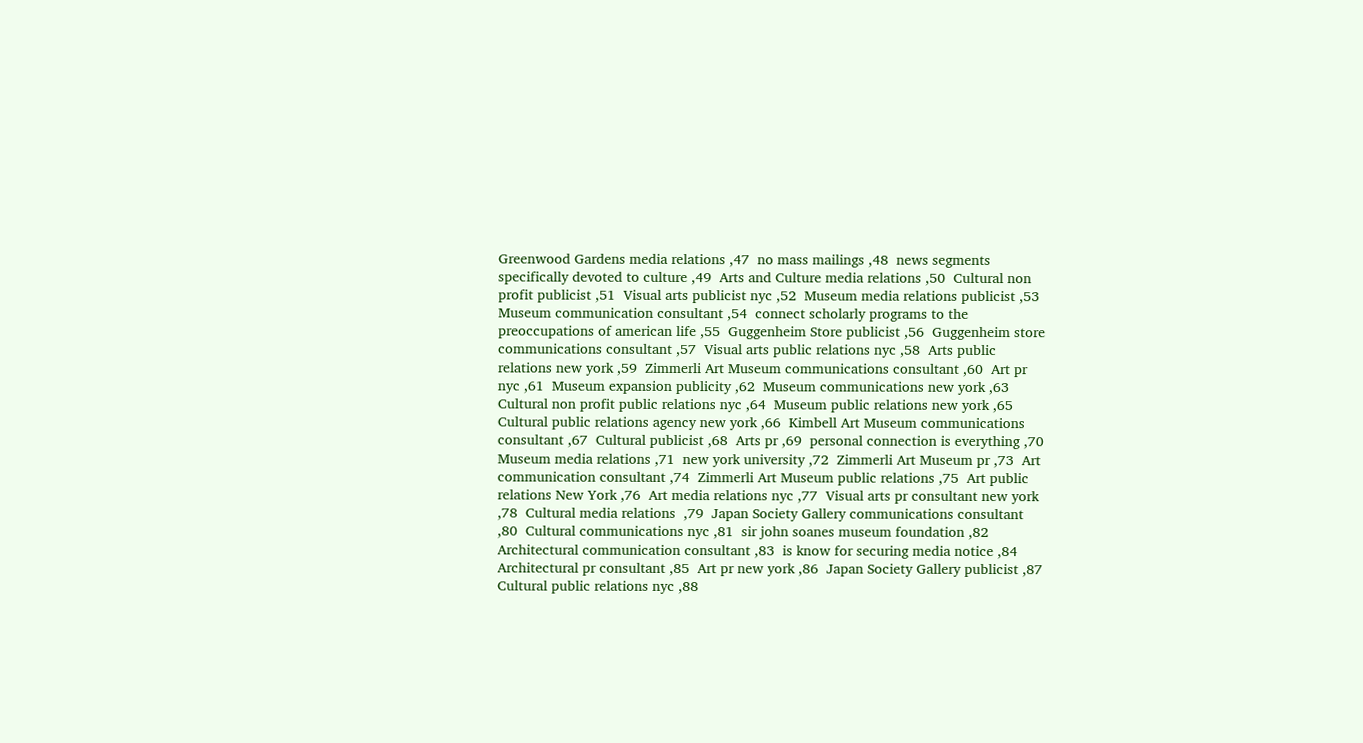Greenwood Gardens media relations ,47  no mass mailings ,48  news segments specifically devoted to culture ,49  Arts and Culture media relations ,50  Cultural non profit publicist ,51  Visual arts publicist nyc ,52  Museum media relations publicist ,53  Museum communication consultant ,54  connect scholarly programs to the preoccupations of american life ,55  Guggenheim Store publicist ,56  Guggenheim store communications consultant ,57  Visual arts public relations nyc ,58  Arts public relations new york ,59  Zimmerli Art Museum communications consultant ,60  Art pr nyc ,61  Museum expansion publicity ,62  Museum communications new york ,63  Cultural non profit public relations nyc ,64  Museum public relations new york ,65  Cultural public relations agency new york ,66  Kimbell Art Museum communications consultant ,67  Cultural publicist ,68  Arts pr ,69  personal connection is everything ,70  Museum media relations ,71  new york university ,72  Zimmerli Art Museum pr ,73  Art communication consultant ,74  Zimmerli Art Museum public relations ,75  Art public relations New York ,76  Art media relations nyc ,77  Visual arts pr consultant new york ,78  Cultural media relations  ,79  Japan Society Gallery communications consultant ,80  Cultural communications nyc ,81  sir john soanes museum foundation ,82  Architectural communication consultant ,83  is know for securing media notice ,84  Architectural pr consultant ,85  Art pr new york ,86  Japan Society Gallery publicist ,87  Cultural public relations nyc ,88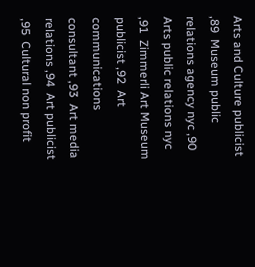Arts and Culture publicist ,89  Museum public relations agency nyc ,90  Arts public relations nyc ,91  Zimmerli Art Museum publicist ,92  Art communications consultant ,93  Art media relations ,94  Art publicist ,95  Cultural non profit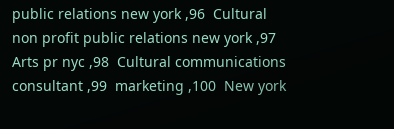public relations new york ,96  Cultural non profit public relations new york ,97  Arts pr nyc ,98  Cultural communications consultant ,99  marketing ,100  New york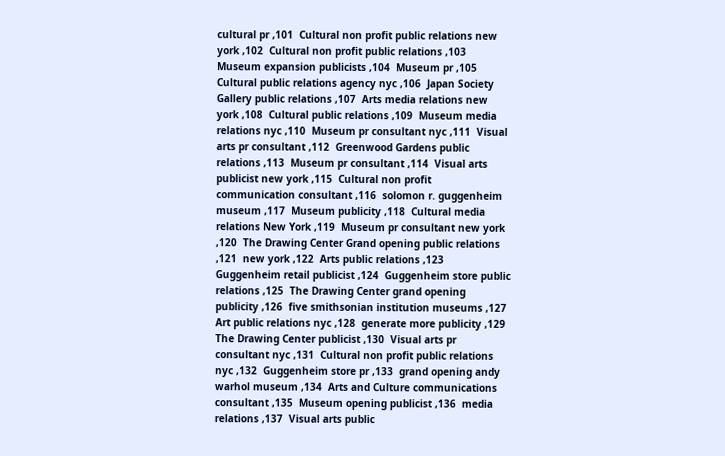cultural pr ,101  Cultural non profit public relations new york ,102  Cultural non profit public relations ,103  Museum expansion publicists ,104  Museum pr ,105  Cultural public relations agency nyc ,106  Japan Society Gallery public relations ,107  Arts media relations new york ,108  Cultural public relations ,109  Museum media relations nyc ,110  Museum pr consultant nyc ,111  Visual arts pr consultant ,112  Greenwood Gardens public relations ,113  Museum pr consultant ,114  Visual arts publicist new york ,115  Cultural non profit communication consultant ,116  solomon r. guggenheim museum ,117  Museum publicity ,118  Cultural media relations New York ,119  Museum pr consultant new york ,120  The Drawing Center Grand opening public relations ,121  new york ,122  Arts public relations ,123  Guggenheim retail publicist ,124  Guggenheim store public relations ,125  The Drawing Center grand opening publicity ,126  five smithsonian institution museums ,127  Art public relations nyc ,128  generate more publicity ,129  The Drawing Center publicist ,130  Visual arts pr consultant nyc ,131  Cultural non profit public relations nyc ,132  Guggenheim store pr ,133  grand opening andy warhol museum ,134  Arts and Culture communications consultant ,135  Museum opening publicist ,136  media relations ,137  Visual arts public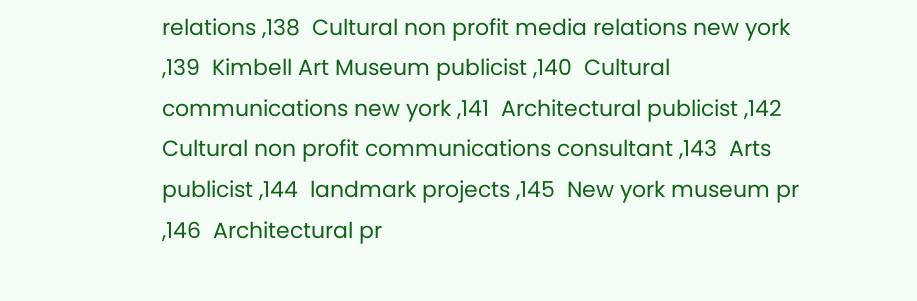relations ,138  Cultural non profit media relations new york ,139  Kimbell Art Museum publicist ,140  Cultural communications new york ,141  Architectural publicist ,142  Cultural non profit communications consultant ,143  Arts publicist ,144  landmark projects ,145  New york museum pr ,146  Architectural pr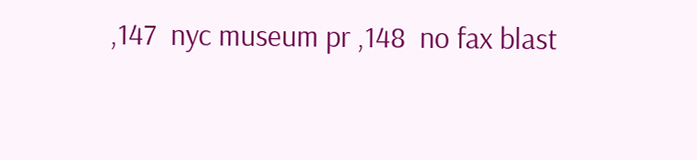,147  nyc museum pr ,148  no fax blast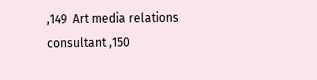,149  Art media relations consultant ,150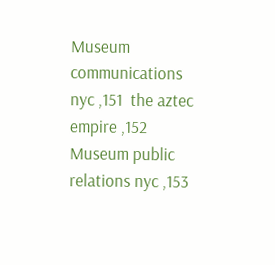Museum communications nyc ,151  the aztec empire ,152  Museum public relations nyc ,153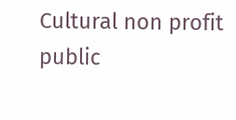Cultural non profit public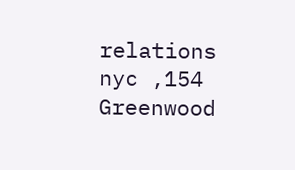relations nyc ,154  Greenwood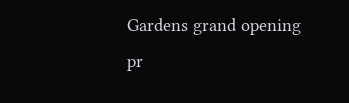Gardens grand opening pr